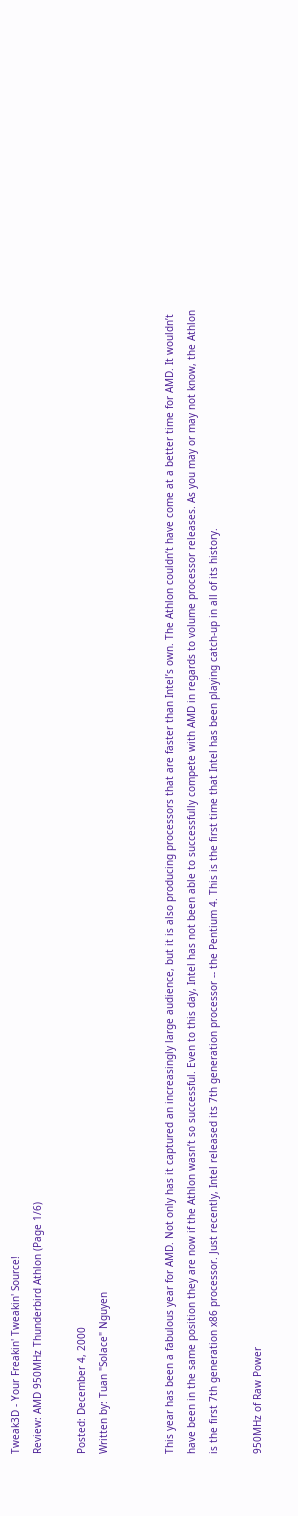Tweak3D - Your Freakin' Tweakin' Source!
Review: AMD 950MHz Thunderbird Athlon (Page 1/6)

Posted: December 4, 2000
Written by: Tuan "Solace" Nguyen


This year has been a fabulous year for AMD. Not only has it captured an increasingly large audience, but it is also producing processors that are faster than Intel’s own. The Athlon couldn’t have come at a better time for AMD. It wouldn’t have been in the same position they are now if the Athlon wasn’t so successful. Even to this day, Intel has not been able to successfully compete with AMD in regards to volume processor releases. As you may or may not know, the Athlon is the first 7th generation x86 processor. Just recently, Intel released its 7th generation processor -- the Pentium 4. This is the first time that Intel has been playing catch-up in all of its history.

950MHz of Raw Power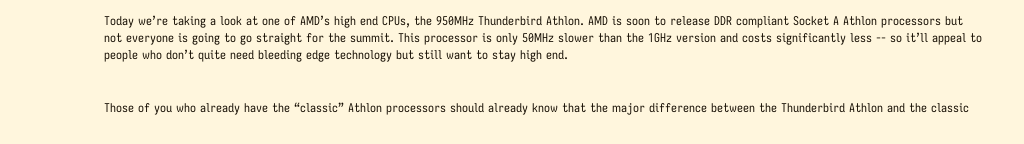Today we’re taking a look at one of AMD’s high end CPUs, the 950MHz Thunderbird Athlon. AMD is soon to release DDR compliant Socket A Athlon processors but not everyone is going to go straight for the summit. This processor is only 50MHz slower than the 1GHz version and costs significantly less -- so it’ll appeal to people who don’t quite need bleeding edge technology but still want to stay high end.


Those of you who already have the “classic” Athlon processors should already know that the major difference between the Thunderbird Athlon and the classic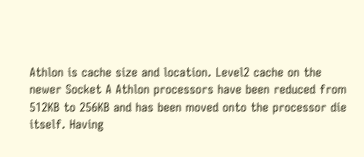Athlon is cache size and location. Level2 cache on the newer Socket A Athlon processors have been reduced from 512KB to 256KB and has been moved onto the processor die itself. Having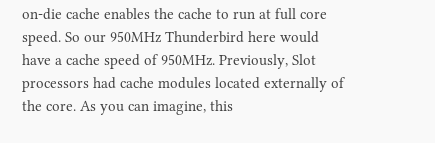on-die cache enables the cache to run at full core speed. So our 950MHz Thunderbird here would have a cache speed of 950MHz. Previously, Slot processors had cache modules located externally of the core. As you can imagine, this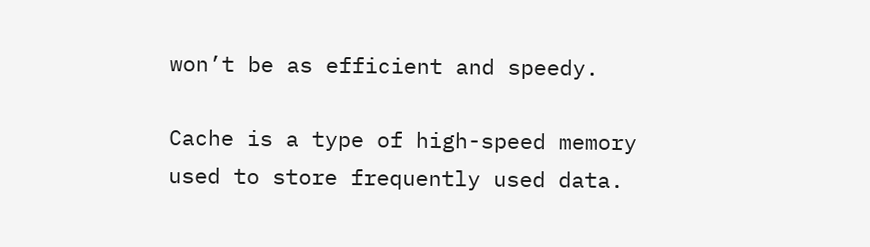won’t be as efficient and speedy.

Cache is a type of high-speed memory used to store frequently used data.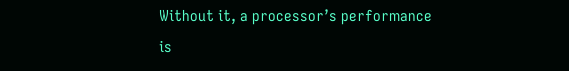Without it, a processor’s performance is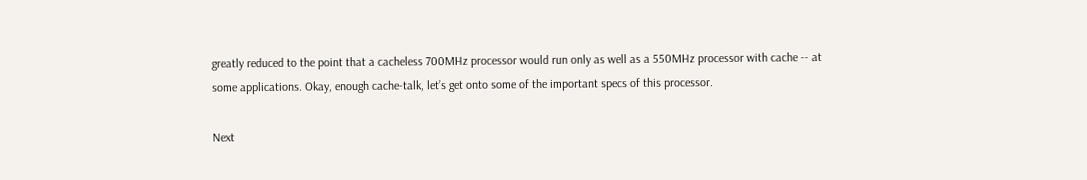greatly reduced to the point that a cacheless 700MHz processor would run only as well as a 550MHz processor with cache -- at some applications. Okay, enough cache-talk, let’s get onto some of the important specs of this processor.

Next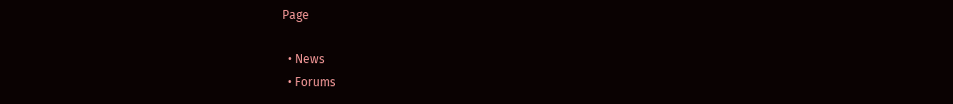Page

  • News
  • Forums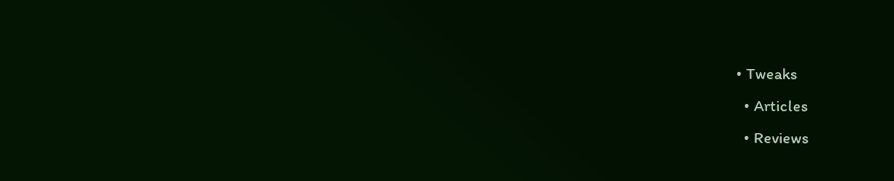• Tweaks
  • Articles
  • Reviews